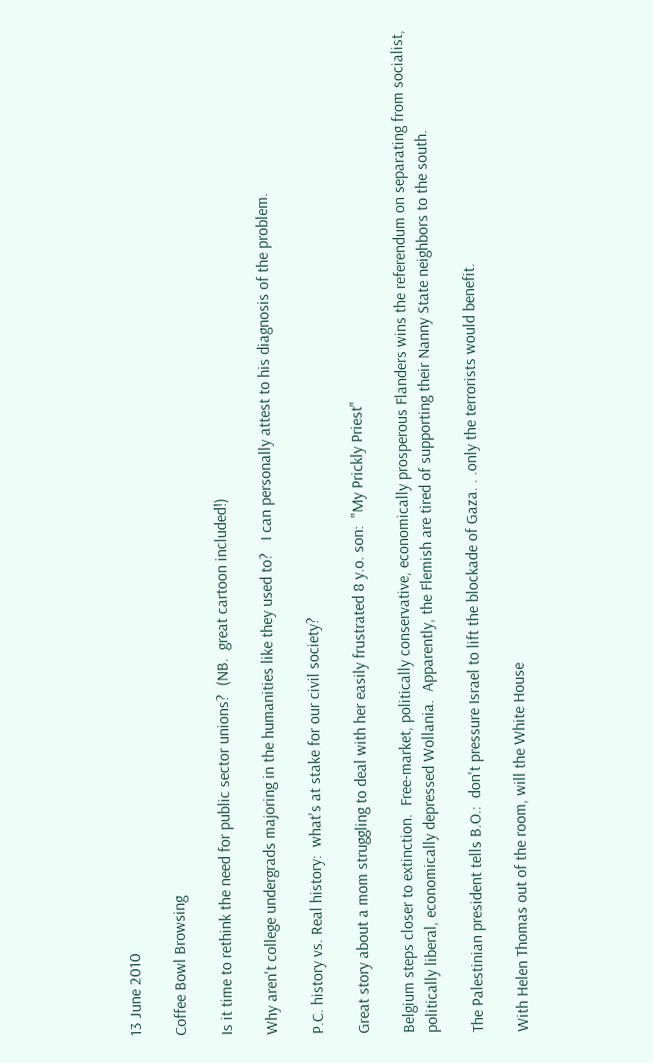13 June 2010

Coffee Bowl Browsing

Is it time to rethink the need for public sector unions?  (NB.  great cartoon included!)

Why aren't college undergrads majoring in the humanities like they used to?   I can personally attest to his diagnosis of the problem.

P.C. history vs. Real history:  what's at stake for our civil society?

Great story about a mom struggling to deal with her easily frustrated 8 y.o. son:  "My Prickly Priest"

Belgium steps closer to extinction.  Free-market, politically conservative, economically prosperous Flanders wins the referendum on separating from socialist, politically liberal, economically depressed Wollania.  Apparently, the Flemish are tired of supporting their Nanny State neighbors to the south.

The Palestinian president tells B.O.:  don't pressure Israel to lift the blockade of Gaza. . .only the terrorists would benefit.

With Helen Thomas out of the room, will the White House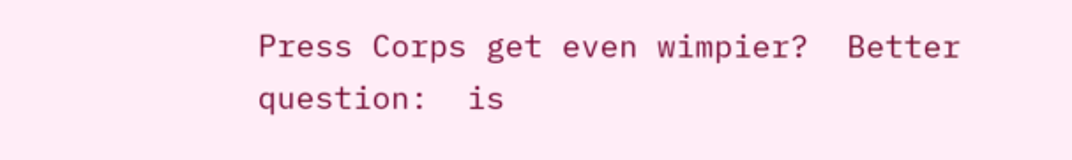Press Corps get even wimpier?  Better question:  is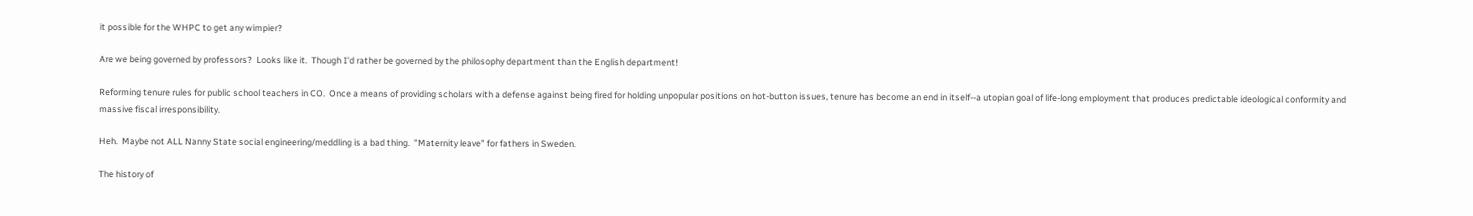it possible for the WHPC to get any wimpier?

Are we being governed by professors?  Looks like it.  Though I'd rather be governed by the philosophy department than the English department!

Reforming tenure rules for public school teachers in CO.  Once a means of providing scholars with a defense against being fired for holding unpopular positions on hot-button issues, tenure has become an end in itself--a utopian goal of life-long employment that produces predictable ideological conformity and massive fiscal irresponsibility.

Heh.  Maybe not ALL Nanny State social engineering/meddling is a bad thing.  "Maternity leave" for fathers in Sweden.

The history of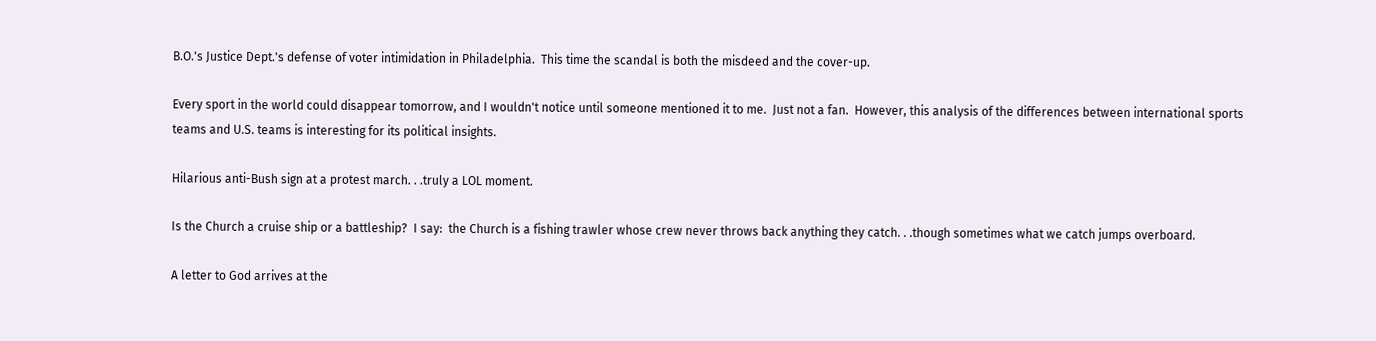B.O.'s Justice Dept.'s defense of voter intimidation in Philadelphia.  This time the scandal is both the misdeed and the cover-up.

Every sport in the world could disappear tomorrow, and I wouldn't notice until someone mentioned it to me.  Just not a fan.  However, this analysis of the differences between international sports teams and U.S. teams is interesting for its political insights.

Hilarious anti-Bush sign at a protest march. . .truly a LOL moment.

Is the Church a cruise ship or a battleship?  I say:  the Church is a fishing trawler whose crew never throws back anything they catch. . .though sometimes what we catch jumps overboard.

A letter to God arrives at the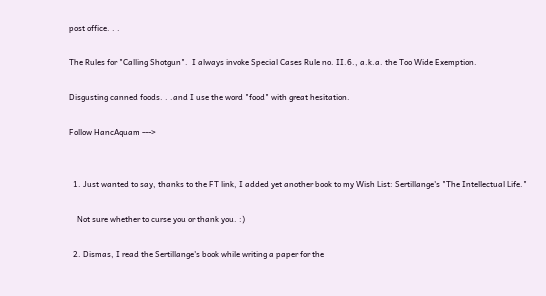post office. . .

The Rules for "Calling Shotgun".  I always invoke Special Cases Rule no. II.6., a.k.a. the Too Wide Exemption.

Disgusting canned foods. . .and I use the word "food" with great hesitation.

Follow HancAquam --->


  1. Just wanted to say, thanks to the FT link, I added yet another book to my Wish List: Sertillange's "The Intellectual Life."

    Not sure whether to curse you or thank you. :)

  2. Dismas, I read the Sertillange's book while writing a paper for the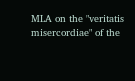MLA on the "veritatis misercordiae" of the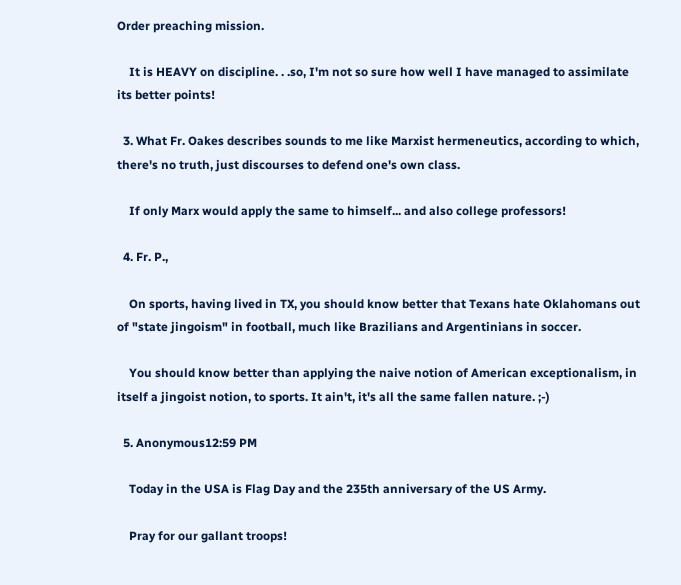Order preaching mission.

    It is HEAVY on discipline. . .so, I'm not so sure how well I have managed to assimilate its better points!

  3. What Fr. Oakes describes sounds to me like Marxist hermeneutics, according to which, there's no truth, just discourses to defend one's own class.

    If only Marx would apply the same to himself... and also college professors!

  4. Fr. P.,

    On sports, having lived in TX, you should know better that Texans hate Oklahomans out of "state jingoism" in football, much like Brazilians and Argentinians in soccer.

    You should know better than applying the naive notion of American exceptionalism, in itself a jingoist notion, to sports. It ain't, it's all the same fallen nature. ;-)

  5. Anonymous12:59 PM

    Today in the USA is Flag Day and the 235th anniversary of the US Army.

    Pray for our gallant troops!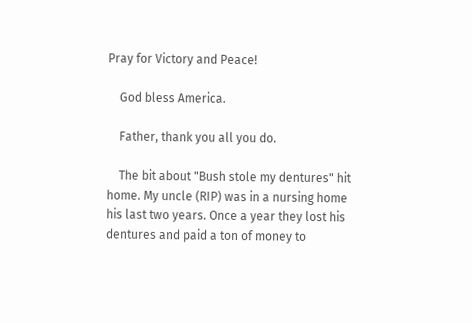Pray for Victory and Peace!

    God bless America.

    Father, thank you all you do.

    The bit about "Bush stole my dentures" hit home. My uncle (RIP) was in a nursing home his last two years. Once a year they lost his dentures and paid a ton of money to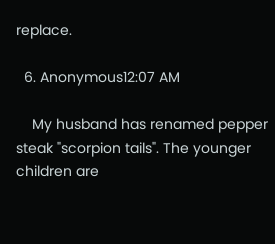replace.

  6. Anonymous12:07 AM

    My husband has renamed pepper steak "scorpion tails". The younger children are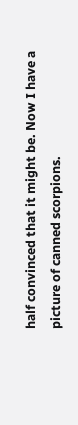half convinced that it might be. Now I have a picture of canned scorpions.